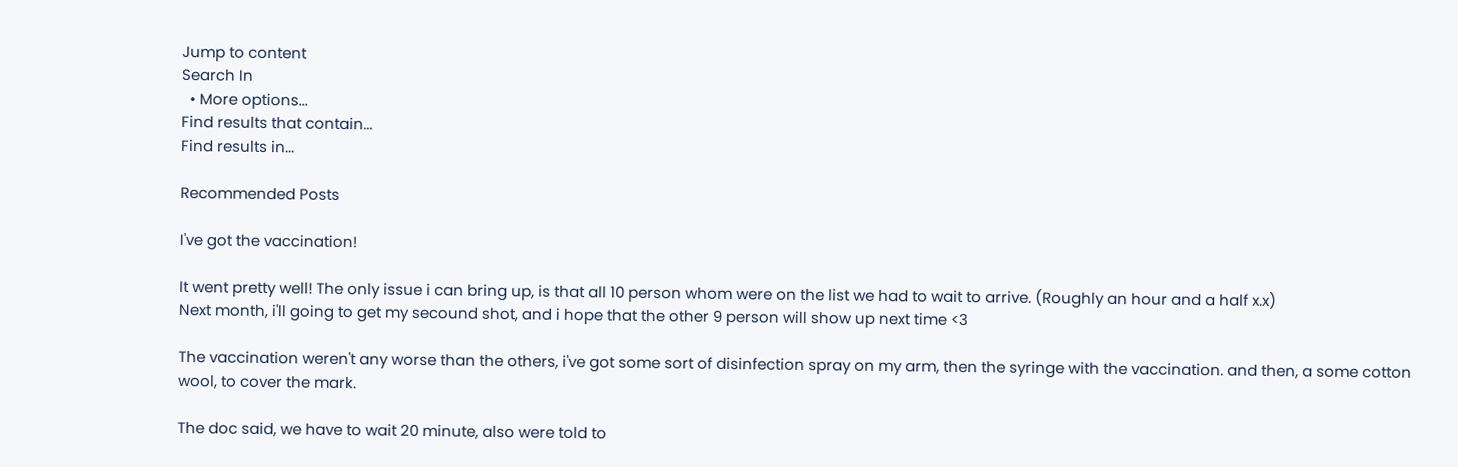Jump to content
Search In
  • More options...
Find results that contain...
Find results in...

Recommended Posts

I've got the vaccination!

It went pretty well! The only issue i can bring up, is that all 10 person whom were on the list we had to wait to arrive. (Roughly an hour and a half x.x)
Next month, i'll going to get my secound shot, and i hope that the other 9 person will show up next time <3

The vaccination weren't any worse than the others, i've got some sort of disinfection spray on my arm, then the syringe with the vaccination. and then, a some cotton wool, to cover the mark.

The doc said, we have to wait 20 minute, also were told to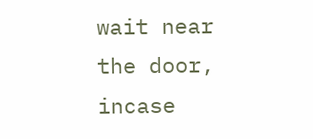wait near the door, incase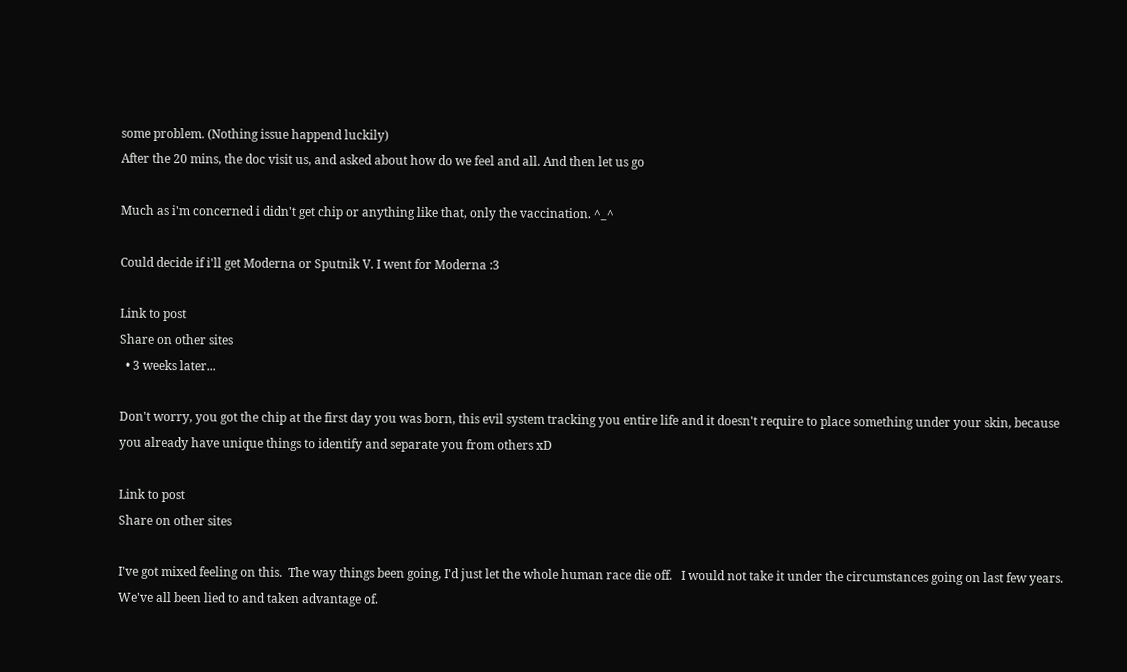some problem. (Nothing issue happend luckily)
After the 20 mins, the doc visit us, and asked about how do we feel and all. And then let us go

Much as i'm concerned i didn't get chip or anything like that, only the vaccination. ^_^

Could decide if i'll get Moderna or Sputnik V. I went for Moderna :3

Link to post
Share on other sites
  • 3 weeks later...

Don't worry, you got the chip at the first day you was born, this evil system tracking you entire life and it doesn't require to place something under your skin, because you already have unique things to identify and separate you from others xD

Link to post
Share on other sites

I've got mixed feeling on this.  The way things been going, I'd just let the whole human race die off.   I would not take it under the circumstances going on last few years.  We've all been lied to and taken advantage of.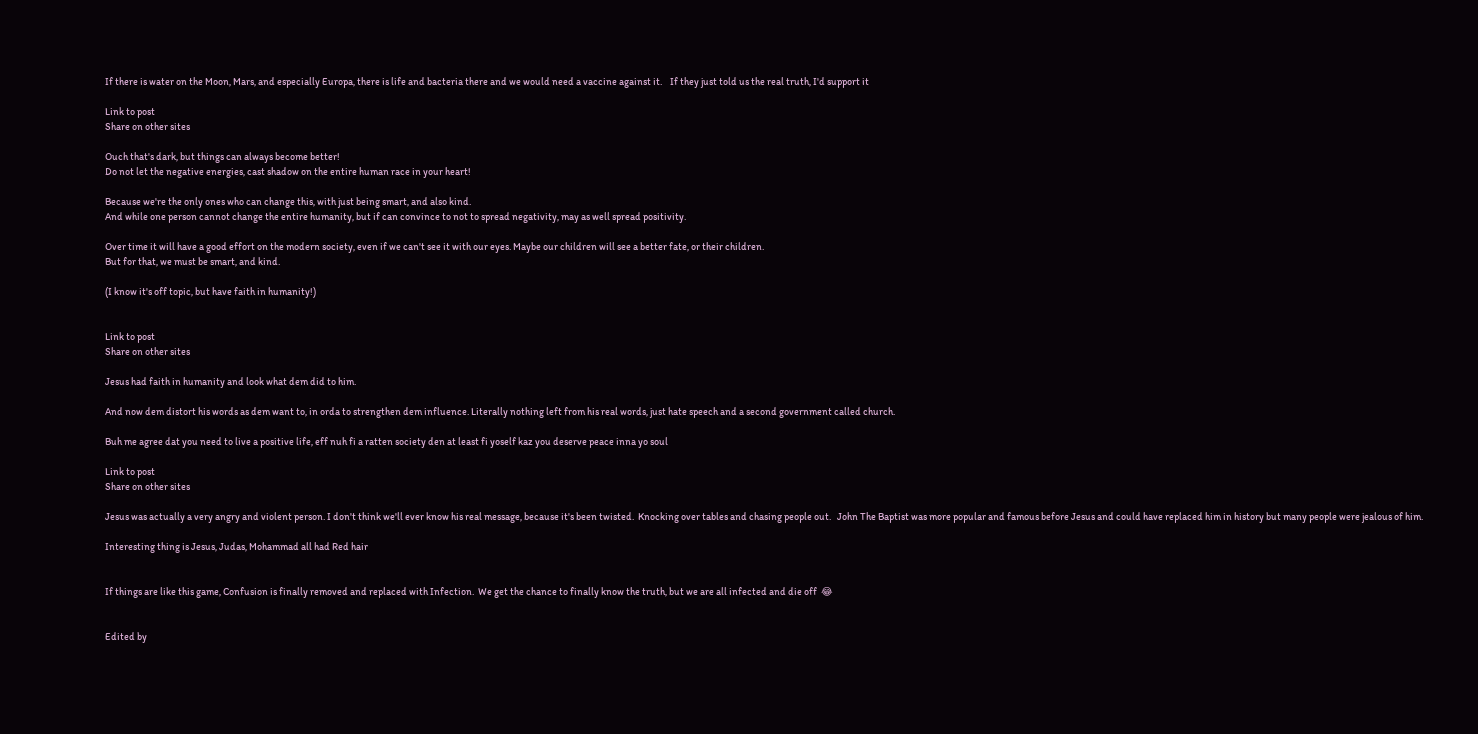If there is water on the Moon, Mars, and especially Europa, there is life and bacteria there and we would need a vaccine against it.    If they just told us the real truth, I'd support it

Link to post
Share on other sites

Ouch that's dark, but things can always become better!
Do not let the negative energies, cast shadow on the entire human race in your heart!

Because we're the only ones who can change this, with just being smart, and also kind.
And while one person cannot change the entire humanity, but if can convince to not to spread negativity, may as well spread positivity.

Over time it will have a good effort on the modern society, even if we can't see it with our eyes. Maybe our children will see a better fate, or their children.
But for that, we must be smart, and kind.

(I know it's off topic, but have faith in humanity!)


Link to post
Share on other sites

Jesus had faith in humanity and look what dem did to him.

And now dem distort his words as dem want to, in orda to strengthen dem influence. Literally nothing left from his real words, just hate speech and a second government called church.

Buh me agree dat you need to live a positive life, eff nuh fi a ratten society den at least fi yoself kaz you deserve peace inna yo soul

Link to post
Share on other sites

Jesus was actually a very angry and violent person. I don't think we'll ever know his real message, because it's been twisted.  Knocking over tables and chasing people out.   John The Baptist was more popular and famous before Jesus and could have replaced him in history but many people were jealous of him.

Interesting thing is Jesus, Judas, Mohammad all had Red hair


If things are like this game, Confusion is finally removed and replaced with Infection.  We get the chance to finally know the truth, but we are all infected and die off  😂


Edited by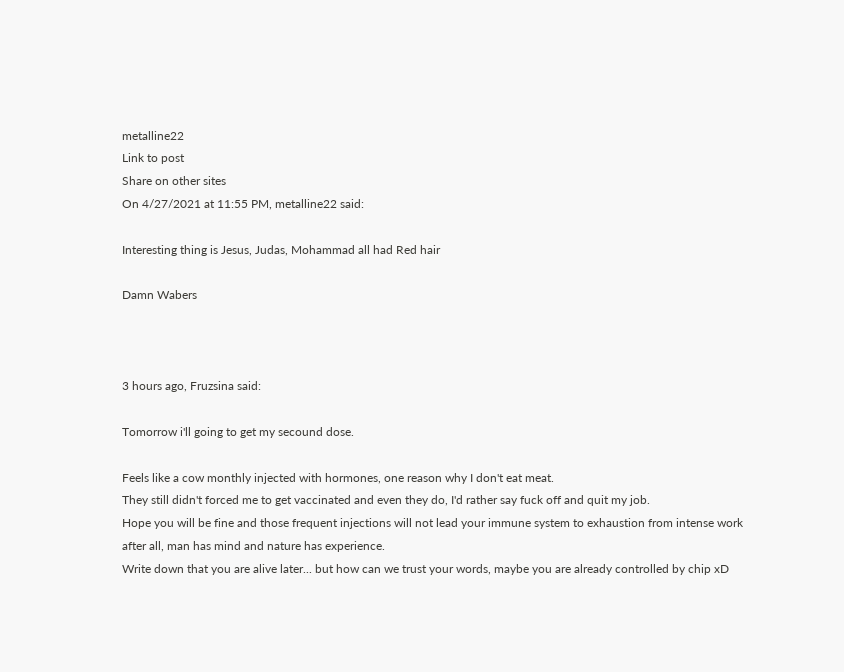metalline22
Link to post
Share on other sites
On 4/27/2021 at 11:55 PM, metalline22 said:

Interesting thing is Jesus, Judas, Mohammad all had Red hair

Damn Wabers



3 hours ago, Fruzsina said:

Tomorrow i'll going to get my secound dose.

Feels like a cow monthly injected with hormones, one reason why I don't eat meat.
They still didn't forced me to get vaccinated and even they do, I'd rather say fuck off and quit my job.
Hope you will be fine and those frequent injections will not lead your immune system to exhaustion from intense work
after all, man has mind and nature has experience.
Write down that you are alive later... but how can we trust your words, maybe you are already controlled by chip xD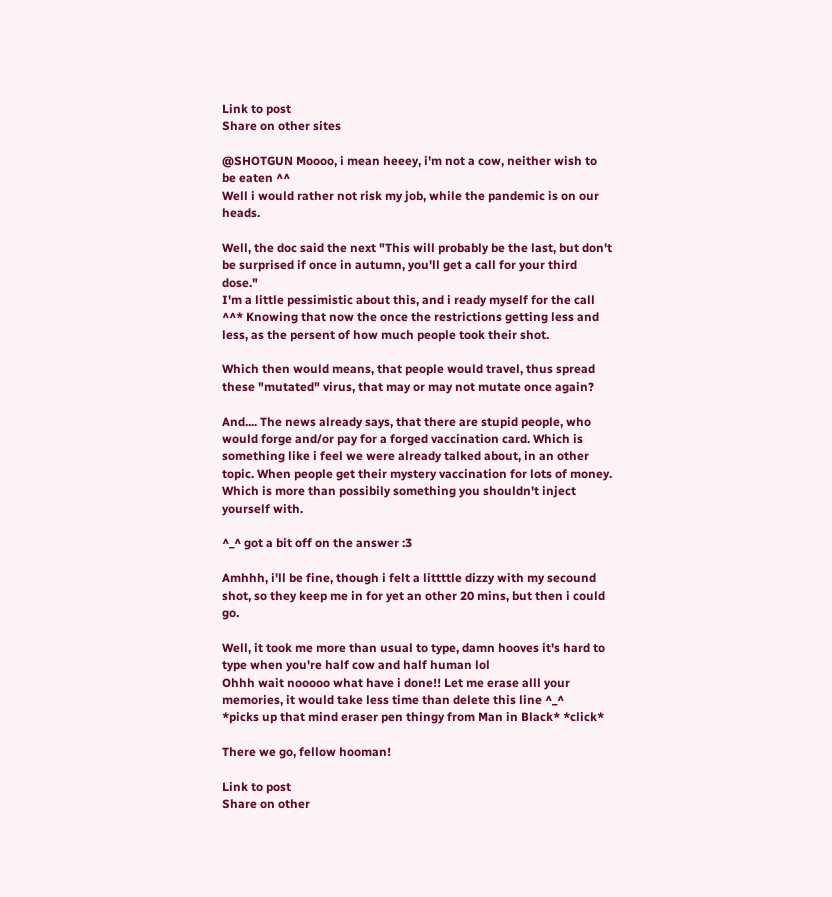Link to post
Share on other sites

@SHOTGUN Moooo, i mean heeey, i'm not a cow, neither wish to be eaten ^^
Well i would rather not risk my job, while the pandemic is on our heads.

Well, the doc said the next "This will probably be the last, but don't be surprised if once in autumn, you'll get a call for your third dose."
I'm a little pessimistic about this, and i ready myself for the call ^^* Knowing that now the once the restrictions getting less and less, as the persent of how much people took their shot.

Which then would means, that people would travel, thus spread these "mutated" virus, that may or may not mutate once again?

And.... The news already says, that there are stupid people, who would forge and/or pay for a forged vaccination card. Which is something like i feel we were already talked about, in an other topic. When people get their mystery vaccination for lots of money. Which is more than possibily something you shouldn't inject yourself with.

^_^ got a bit off on the answer :3

Amhhh, i'll be fine, though i felt a littttle dizzy with my secound shot, so they keep me in for yet an other 20 mins, but then i could go.

Well, it took me more than usual to type, damn hooves it's hard to type when you're half cow and half human lol
Ohhh wait nooooo what have i done!! Let me erase alll your memories, it would take less time than delete this line ^_^
*picks up that mind eraser pen thingy from Man in Black* *click*

There we go, fellow hooman!

Link to post
Share on other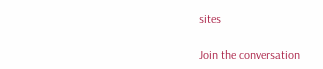sites

Join the conversation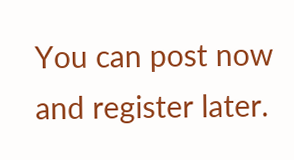You can post now and register later.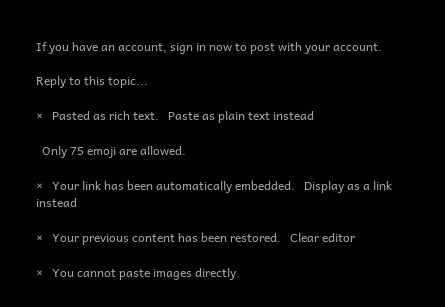If you have an account, sign in now to post with your account.

Reply to this topic...

×   Pasted as rich text.   Paste as plain text instead

  Only 75 emoji are allowed.

×   Your link has been automatically embedded.   Display as a link instead

×   Your previous content has been restored.   Clear editor

×   You cannot paste images directly.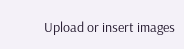Upload or insert images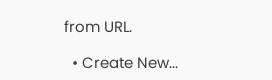from URL.

  • Create New...